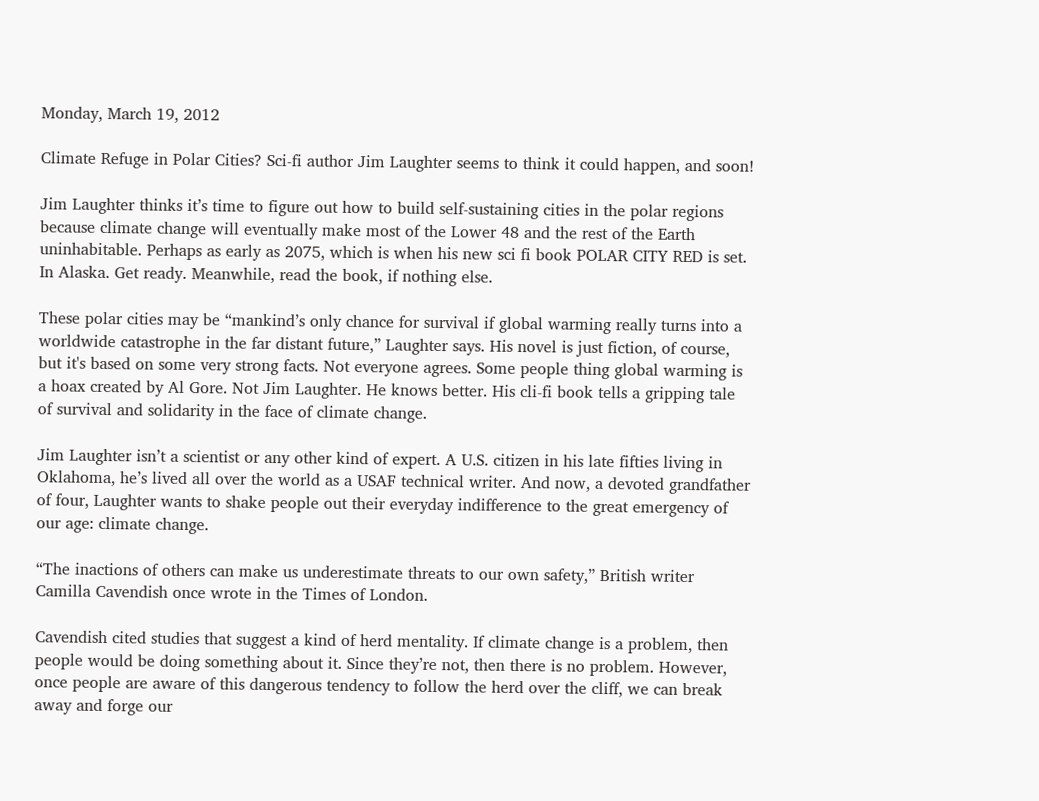Monday, March 19, 2012

Climate Refuge in Polar Cities? Sci-fi author Jim Laughter seems to think it could happen, and soon!

Jim Laughter thinks it’s time to figure out how to build self-sustaining cities in the polar regions because climate change will eventually make most of the Lower 48 and the rest of the Earth uninhabitable. Perhaps as early as 2075, which is when his new sci fi book POLAR CITY RED is set. In Alaska. Get ready. Meanwhile, read the book, if nothing else.

These polar cities may be “mankind’s only chance for survival if global warming really turns into a worldwide catastrophe in the far distant future,” Laughter says. His novel is just fiction, of course, but it's based on some very strong facts. Not everyone agrees. Some people thing global warming is a hoax created by Al Gore. Not Jim Laughter. He knows better. His cli-fi book tells a gripping tale of survival and solidarity in the face of climate change.

Jim Laughter isn’t a scientist or any other kind of expert. A U.S. citizen in his late fifties living in Oklahoma, he’s lived all over the world as a USAF technical writer. And now, a devoted grandfather of four, Laughter wants to shake people out their everyday indifference to the great emergency of our age: climate change.

“The inactions of others can make us underestimate threats to our own safety,” British writer Camilla Cavendish once wrote in the Times of London.

Cavendish cited studies that suggest a kind of herd mentality. If climate change is a problem, then people would be doing something about it. Since they’re not, then there is no problem. However, once people are aware of this dangerous tendency to follow the herd over the cliff, we can break away and forge our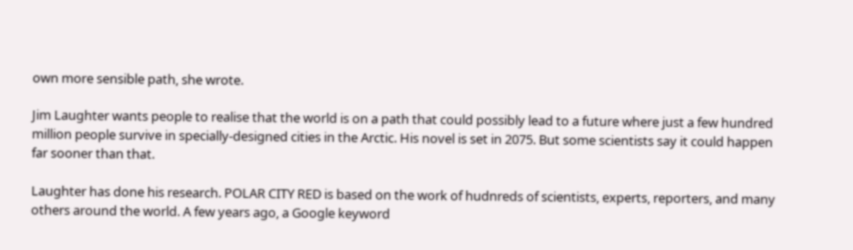own more sensible path, she wrote.

Jim Laughter wants people to realise that the world is on a path that could possibly lead to a future where just a few hundred million people survive in specially-designed cities in the Arctic. His novel is set in 2075. But some scientists say it could happen far sooner than that.

Laughter has done his research. POLAR CITY RED is based on the work of hudnreds of scientists, experts, reporters, and many others around the world. A few years ago, a Google keyword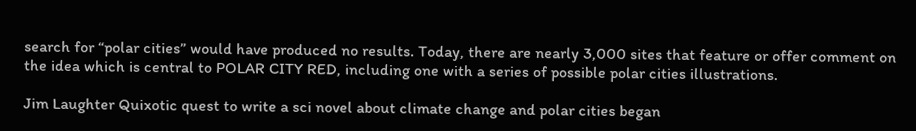search for “polar cities” would have produced no results. Today, there are nearly 3,000 sites that feature or offer comment on the idea which is central to POLAR CITY RED, including one with a series of possible polar cities illustrations.

Jim Laughter Quixotic quest to write a sci novel about climate change and polar cities began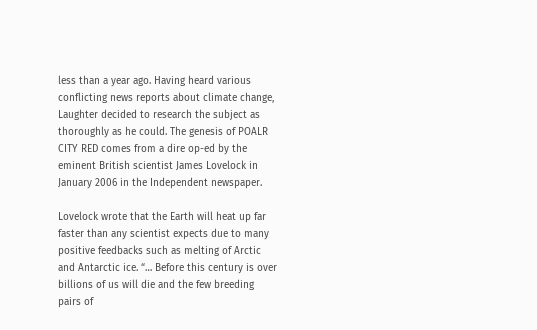less than a year ago. Having heard various conflicting news reports about climate change, Laughter decided to research the subject as thoroughly as he could. The genesis of POALR CITY RED comes from a dire op-ed by the eminent British scientist James Lovelock in January 2006 in the Independent newspaper.

Lovelock wrote that the Earth will heat up far faster than any scientist expects due to many positive feedbacks such as melting of Arctic and Antarctic ice. “… Before this century is over billions of us will die and the few breeding pairs of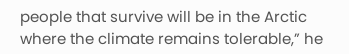people that survive will be in the Arctic where the climate remains tolerable,” he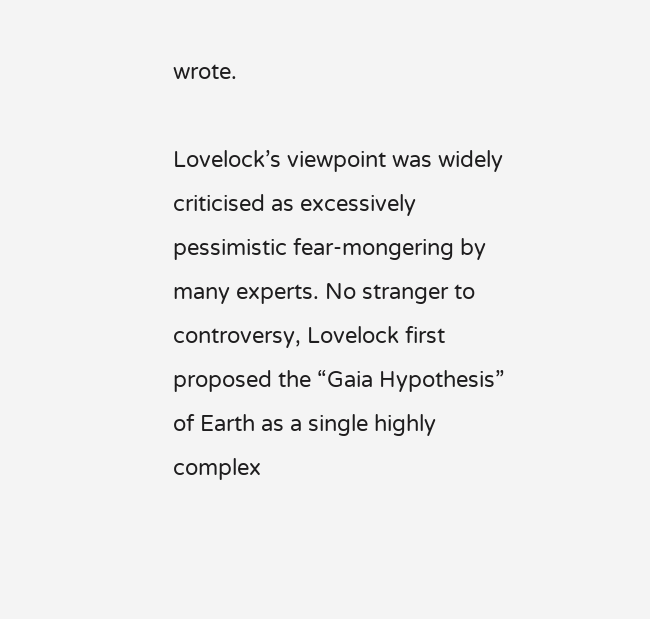wrote.

Lovelock’s viewpoint was widely criticised as excessively pessimistic fear-mongering by many experts. No stranger to controversy, Lovelock first proposed the “Gaia Hypothesis” of Earth as a single highly complex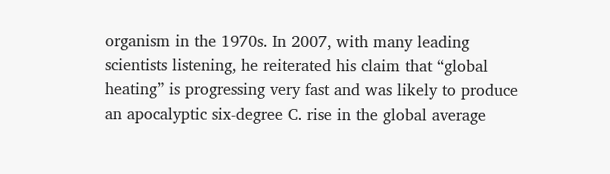organism in the 1970s. In 2007, with many leading scientists listening, he reiterated his claim that “global heating” is progressing very fast and was likely to produce an apocalyptic six-degree C. rise in the global average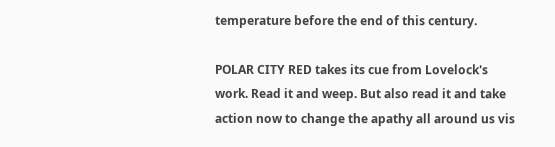temperature before the end of this century.

POLAR CITY RED takes its cue from Lovelock's work. Read it and weep. But also read it and take action now to change the apathy all around us vis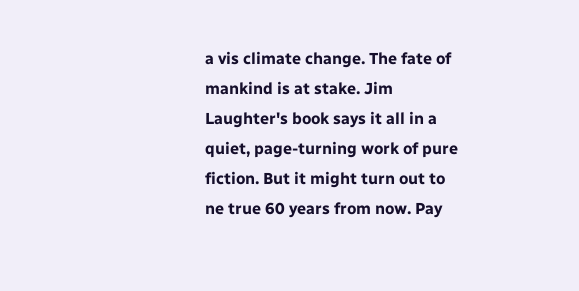a vis climate change. The fate of mankind is at stake. Jim Laughter's book says it all in a quiet, page-turning work of pure fiction. But it might turn out to ne true 60 years from now. Pay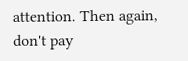attention. Then again, don't pay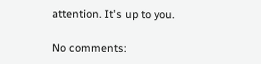attention. It's up to you.

No comments: